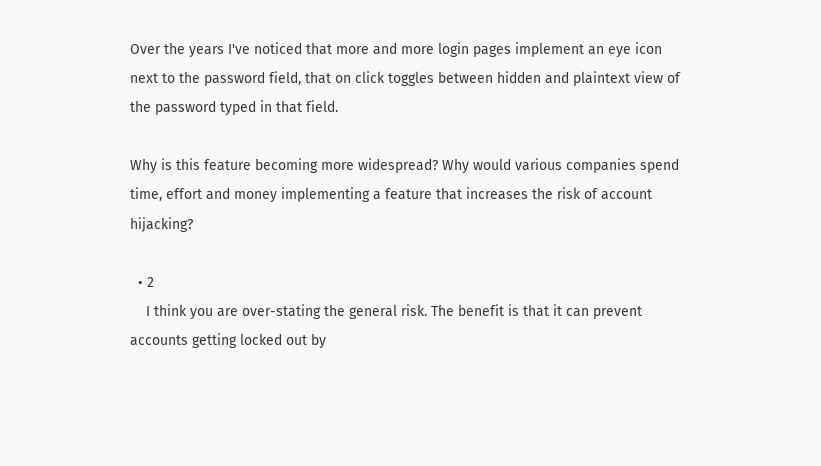Over the years I've noticed that more and more login pages implement an eye icon next to the password field, that on click toggles between hidden and plaintext view of the password typed in that field.

Why is this feature becoming more widespread? Why would various companies spend time, effort and money implementing a feature that increases the risk of account hijacking?

  • 2
    I think you are over-stating the general risk. The benefit is that it can prevent accounts getting locked out by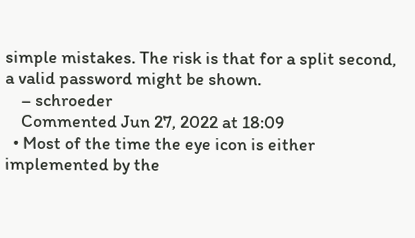simple mistakes. The risk is that for a split second, a valid password might be shown.
    – schroeder
    Commented Jun 27, 2022 at 18:09
  • Most of the time the eye icon is either implemented by the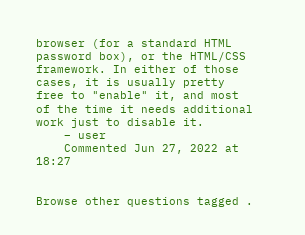browser (for a standard HTML password box), or the HTML/CSS framework. In either of those cases, it is usually pretty free to "enable" it, and most of the time it needs additional work just to disable it.
    – user
    Commented Jun 27, 2022 at 18:27


Browse other questions tagged .